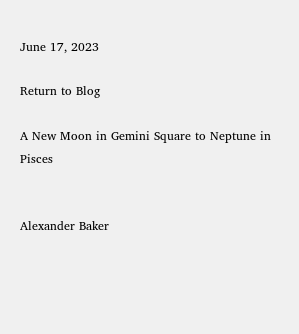June 17, 2023

Return to Blog

A New Moon in Gemini Square to Neptune in Pisces


Alexander Baker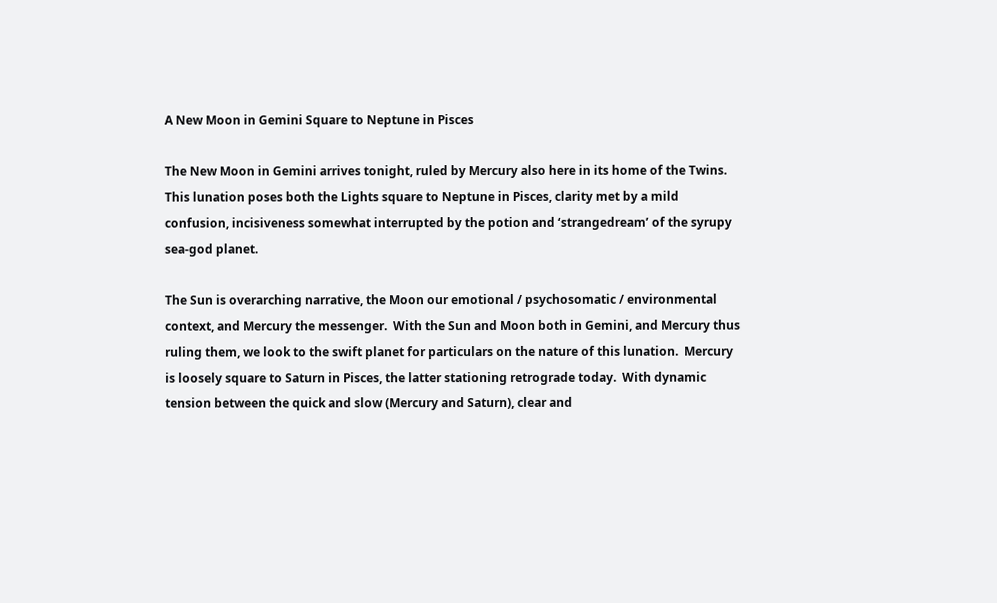A New Moon in Gemini Square to Neptune in Pisces

The New Moon in Gemini arrives tonight, ruled by Mercury also here in its home of the Twins.  This lunation poses both the Lights square to Neptune in Pisces, clarity met by a mild confusion, incisiveness somewhat interrupted by the potion and ‘strangedream’ of the syrupy sea-god planet.

The Sun is overarching narrative, the Moon our emotional / psychosomatic / environmental context, and Mercury the messenger.  With the Sun and Moon both in Gemini, and Mercury thus ruling them, we look to the swift planet for particulars on the nature of this lunation.  Mercury is loosely square to Saturn in Pisces, the latter stationing retrograde today.  With dynamic tension between the quick and slow (Mercury and Saturn), clear and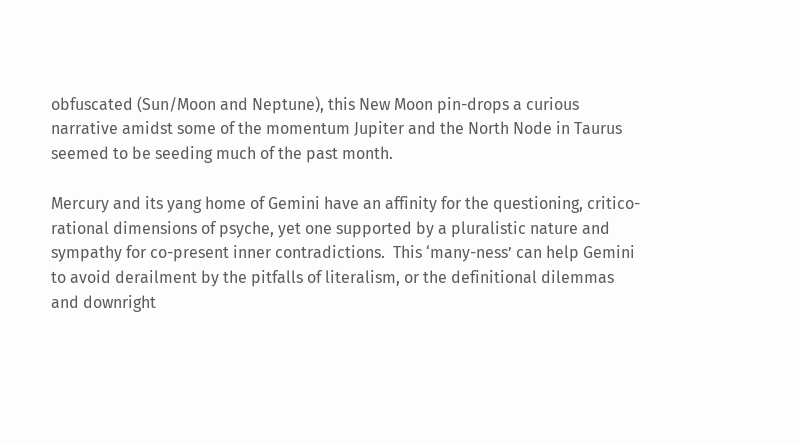obfuscated (Sun/Moon and Neptune), this New Moon pin-drops a curious narrative amidst some of the momentum Jupiter and the North Node in Taurus seemed to be seeding much of the past month.

Mercury and its yang home of Gemini have an affinity for the questioning, critico-rational dimensions of psyche, yet one supported by a pluralistic nature and sympathy for co-present inner contradictions.  This ‘many-ness’ can help Gemini to avoid derailment by the pitfalls of literalism, or the definitional dilemmas and downright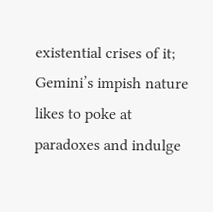existential crises of it; Gemini’s impish nature likes to poke at paradoxes and indulge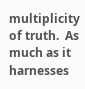multiplicity of truth.  As much as it harnesses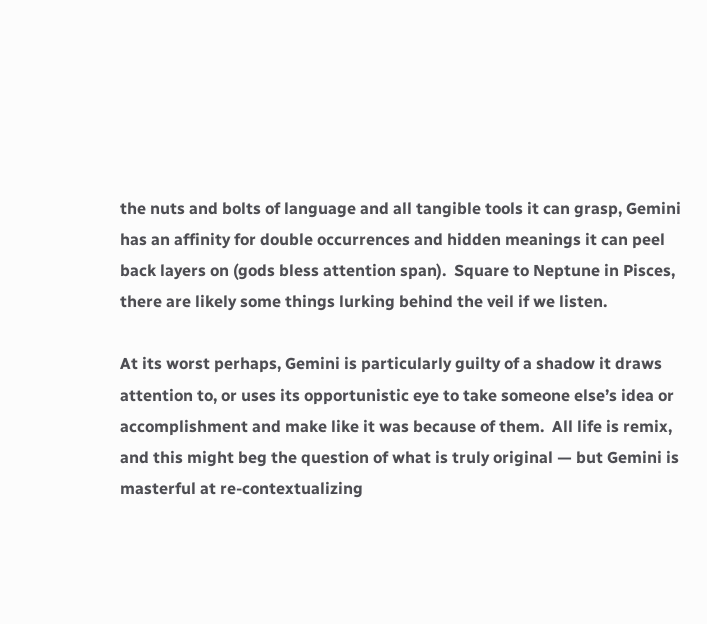the nuts and bolts of language and all tangible tools it can grasp, Gemini has an affinity for double occurrences and hidden meanings it can peel back layers on (gods bless attention span).  Square to Neptune in Pisces, there are likely some things lurking behind the veil if we listen.

At its worst perhaps, Gemini is particularly guilty of a shadow it draws attention to, or uses its opportunistic eye to take someone else’s idea or accomplishment and make like it was because of them.  All life is remix, and this might beg the question of what is truly original — but Gemini is masterful at re-contextualizing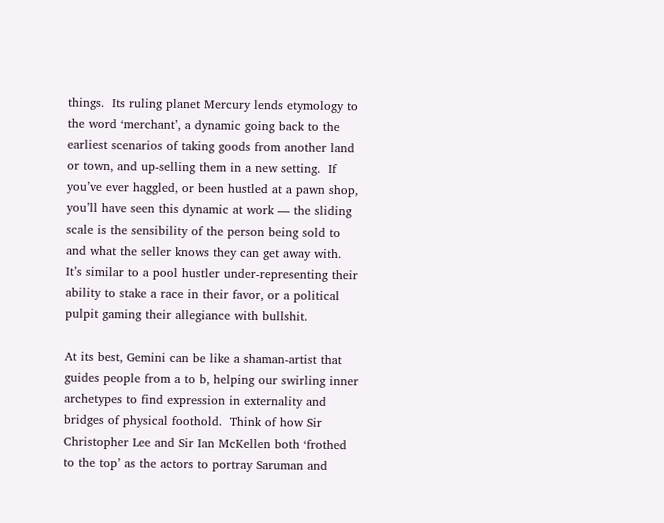things.  Its ruling planet Mercury lends etymology to the word ‘merchant’, a dynamic going back to the earliest scenarios of taking goods from another land or town, and up-selling them in a new setting.  If you’ve ever haggled, or been hustled at a pawn shop, you’ll have seen this dynamic at work — the sliding scale is the sensibility of the person being sold to and what the seller knows they can get away with.  It’s similar to a pool hustler under-representing their ability to stake a race in their favor, or a political pulpit gaming their allegiance with bullshit.

At its best, Gemini can be like a shaman-artist that guides people from a to b, helping our swirling inner archetypes to find expression in externality and bridges of physical foothold.  Think of how Sir Christopher Lee and Sir Ian McKellen both ‘frothed to the top’ as the actors to portray Saruman and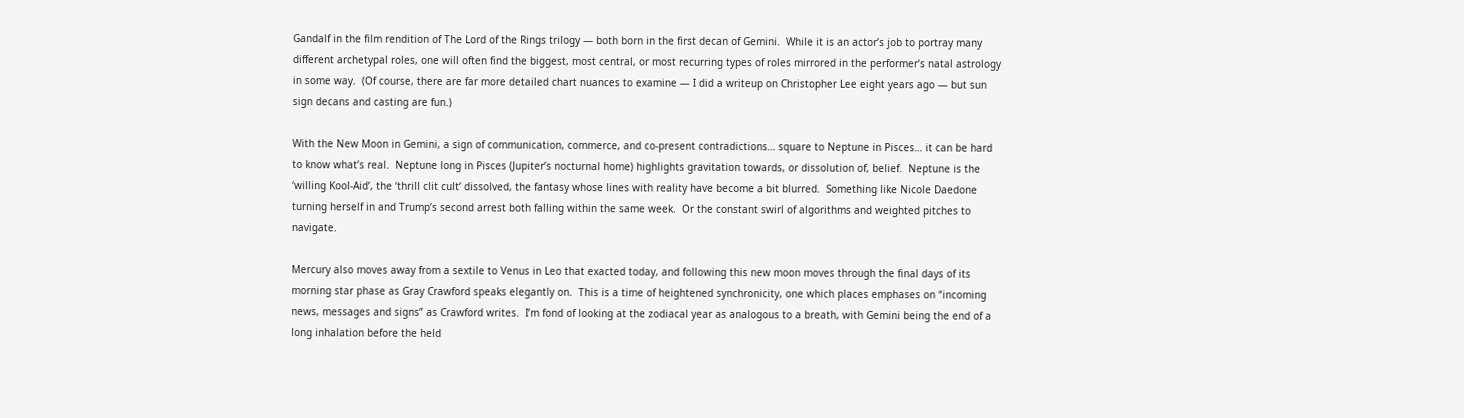Gandalf in the film rendition of The Lord of the Rings trilogy — both born in the first decan of Gemini.  While it is an actor’s job to portray many different archetypal roles, one will often find the biggest, most central, or most recurring types of roles mirrored in the performer’s natal astrology in some way.  (Of course, there are far more detailed chart nuances to examine — I did a writeup on Christopher Lee eight years ago — but sun sign decans and casting are fun.)

With the New Moon in Gemini, a sign of communication, commerce, and co-present contradictions… square to Neptune in Pisces… it can be hard to know what’s real.  Neptune long in Pisces (Jupiter’s nocturnal home) highlights gravitation towards, or dissolution of, belief.  Neptune is the ‘willing Kool-Aid’, the ‘thrill clit cult’ dissolved, the fantasy whose lines with reality have become a bit blurred.  Something like Nicole Daedone turning herself in and Trump’s second arrest both falling within the same week.  Or the constant swirl of algorithms and weighted pitches to navigate.

Mercury also moves away from a sextile to Venus in Leo that exacted today, and following this new moon moves through the final days of its morning star phase as Gray Crawford speaks elegantly on.  This is a time of heightened synchronicity, one which places emphases on “incoming news, messages and signs” as Crawford writes.  I’m fond of looking at the zodiacal year as analogous to a breath, with Gemini being the end of a long inhalation before the held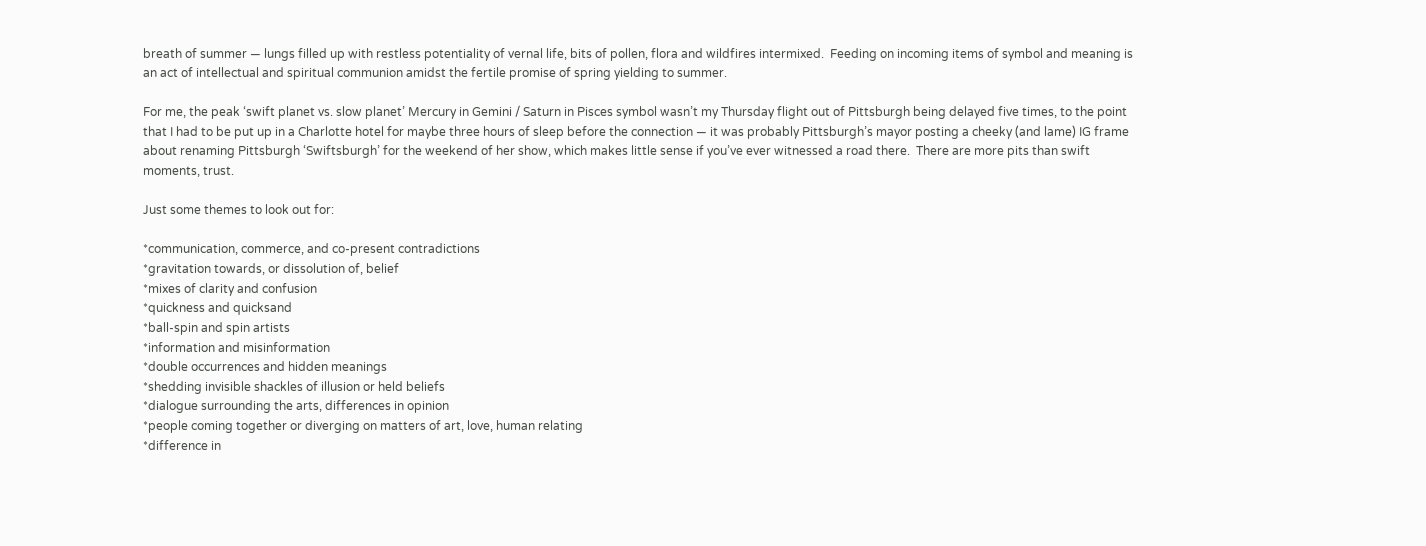breath of summer — lungs filled up with restless potentiality of vernal life, bits of pollen, flora and wildfires intermixed.  Feeding on incoming items of symbol and meaning is an act of intellectual and spiritual communion amidst the fertile promise of spring yielding to summer.

For me, the peak ‘swift planet vs. slow planet’ Mercury in Gemini / Saturn in Pisces symbol wasn’t my Thursday flight out of Pittsburgh being delayed five times, to the point that I had to be put up in a Charlotte hotel for maybe three hours of sleep before the connection — it was probably Pittsburgh’s mayor posting a cheeky (and lame) IG frame about renaming Pittsburgh ‘Swiftsburgh’ for the weekend of her show, which makes little sense if you’ve ever witnessed a road there.  There are more pits than swift moments, trust.

Just some themes to look out for:

*communication, commerce, and co-present contradictions
*gravitation towards, or dissolution of, belief
*mixes of clarity and confusion
*quickness and quicksand
*ball-spin and spin artists
*information and misinformation
*double occurrences and hidden meanings
*shedding invisible shackles of illusion or held beliefs
*dialogue surrounding the arts, differences in opinion
*people coming together or diverging on matters of art, love, human relating
*difference in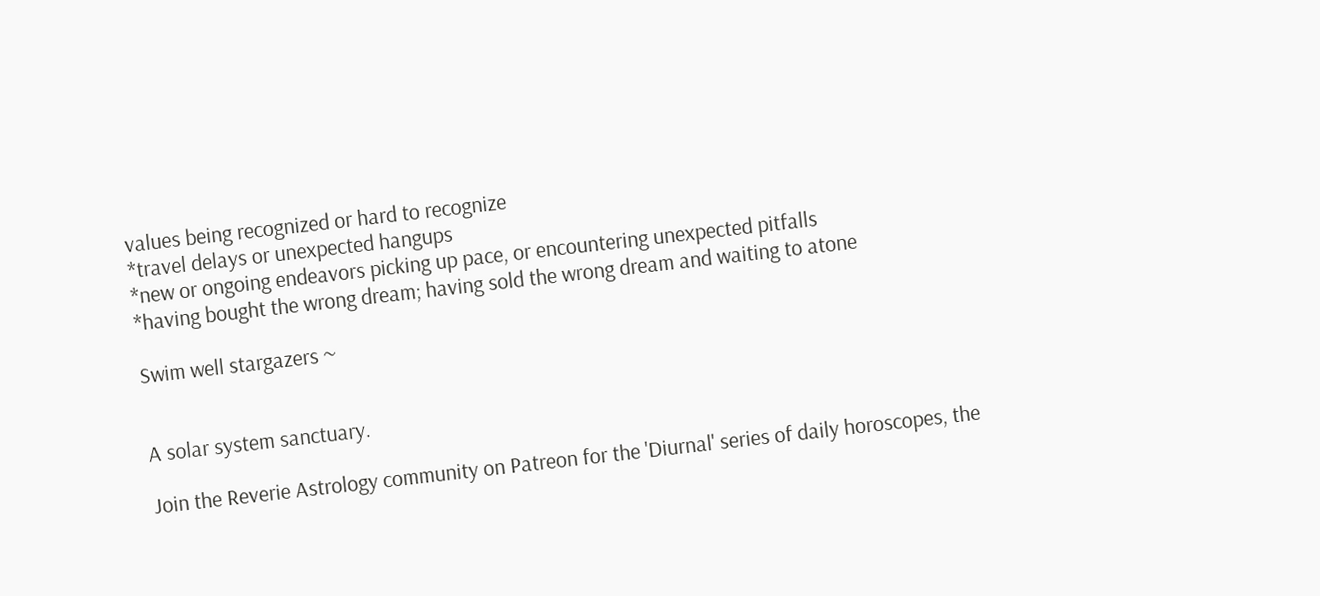values being recognized or hard to recognize
*travel delays or unexpected hangups
*new or ongoing endeavors picking up pace, or encountering unexpected pitfalls
*having bought the wrong dream; having sold the wrong dream and waiting to atone

Swim well stargazers ~


A solar system sanctuary.

Join the Reverie Astrology community on Patreon for the 'Diurnal' series of daily horoscopes, the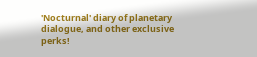'Nocturnal' diary of planetary dialogue, and other exclusive perks!